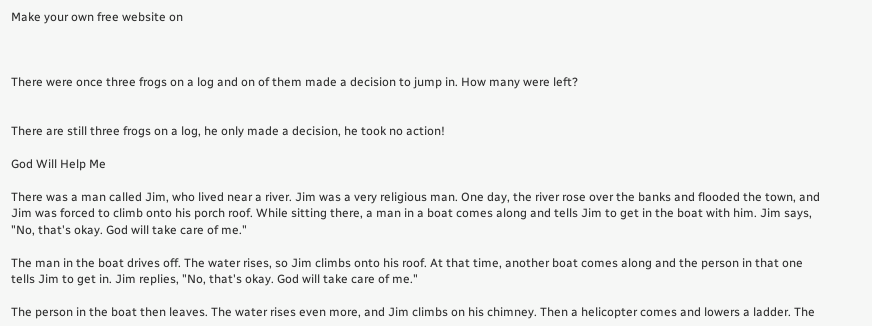Make your own free website on



There were once three frogs on a log and on of them made a decision to jump in. How many were left?


There are still three frogs on a log, he only made a decision, he took no action!

God Will Help Me

There was a man called Jim, who lived near a river. Jim was a very religious man. One day, the river rose over the banks and flooded the town, and Jim was forced to climb onto his porch roof. While sitting there, a man in a boat comes along and tells Jim to get in the boat with him. Jim says, "No, that's okay. God will take care of me."

The man in the boat drives off. The water rises, so Jim climbs onto his roof. At that time, another boat comes along and the person in that one tells Jim to get in. Jim replies, "No, that's okay. God will take care of me."

The person in the boat then leaves. The water rises even more, and Jim climbs on his chimney. Then a helicopter comes and lowers a ladder. The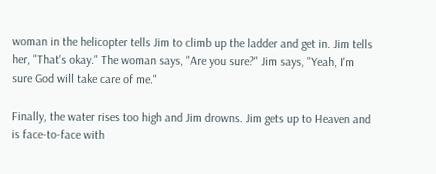woman in the helicopter tells Jim to climb up the ladder and get in. Jim tells her, "That's okay." The woman says, "Are you sure?" Jim says, "Yeah, I'm sure God will take care of me."

Finally, the water rises too high and Jim drowns. Jim gets up to Heaven and is face-to-face with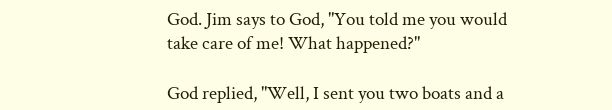God. Jim says to God, "You told me you would take care of me! What happened?"

God replied, "Well, I sent you two boats and a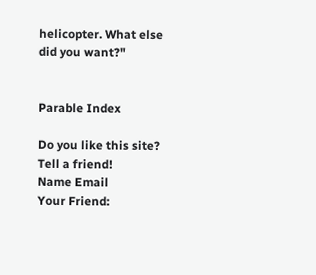helicopter. What else did you want?"


Parable Index

Do you like this site? Tell a friend!
Name Email
Your Friend: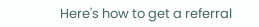Here's how to get a referral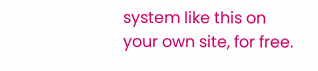system like this on your own site, for free.